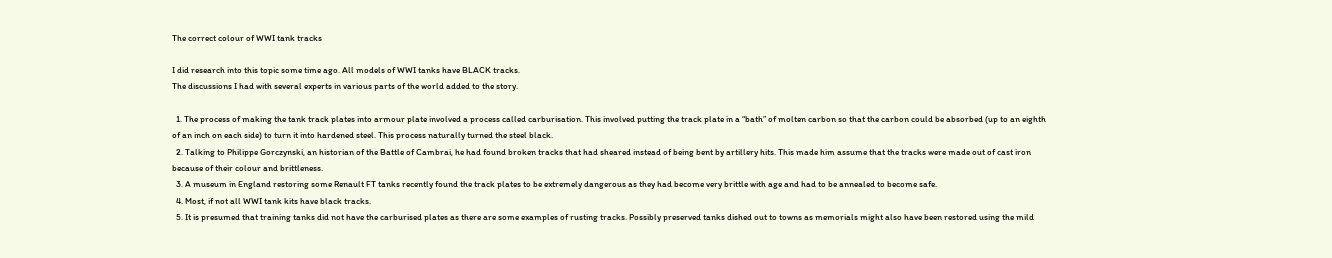The correct colour of WWI tank tracks

I did research into this topic some time ago. All models of WWI tanks have BLACK tracks.
The discussions I had with several experts in various parts of the world added to the story.

  1. The process of making the tank track plates into armour plate involved a process called carburisation. This involved putting the track plate in a “bath” of molten carbon so that the carbon could be absorbed (up to an eighth of an inch on each side) to turn it into hardened steel. This process naturally turned the steel black.
  2. Talking to Philippe Gorczynski, an historian of the Battle of Cambrai, he had found broken tracks that had sheared instead of being bent by artillery hits. This made him assume that the tracks were made out of cast iron because of their colour and brittleness.
  3. A museum in England restoring some Renault FT tanks recently found the track plates to be extremely dangerous as they had become very brittle with age and had to be annealed to become safe.
  4. Most, if not all WWI tank kits have black tracks.
  5. It is presumed that training tanks did not have the carburised plates as there are some examples of rusting tracks. Possibly preserved tanks dished out to towns as memorials might also have been restored using the mild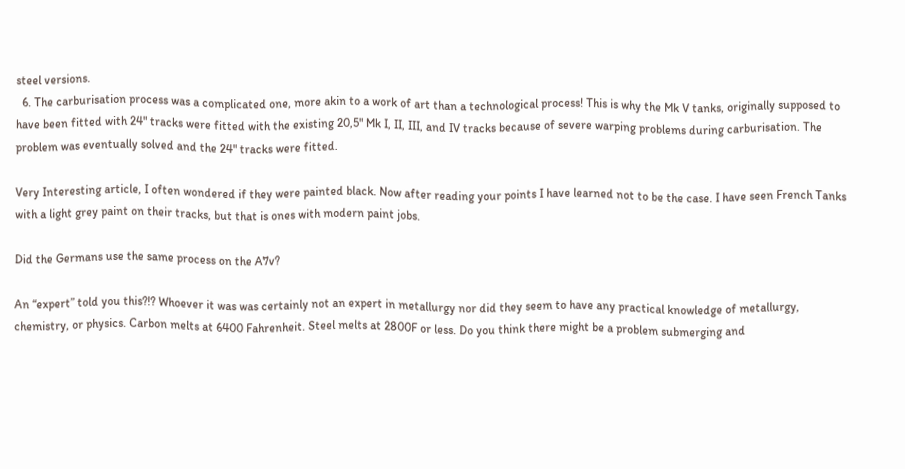steel versions.
  6. The carburisation process was a complicated one, more akin to a work of art than a technological process! This is why the Mk V tanks, originally supposed to have been fitted with 24" tracks were fitted with the existing 20,5" Mk I, II, III, and IV tracks because of severe warping problems during carburisation. The problem was eventually solved and the 24" tracks were fitted.

Very Interesting article, I often wondered if they were painted black. Now after reading your points I have learned not to be the case. I have seen French Tanks with a light grey paint on their tracks, but that is ones with modern paint jobs.

Did the Germans use the same process on the A7v?

An “expert” told you this?!? Whoever it was was certainly not an expert in metallurgy nor did they seem to have any practical knowledge of metallurgy, chemistry, or physics. Carbon melts at 6400 Fahrenheit. Steel melts at 2800F or less. Do you think there might be a problem submerging and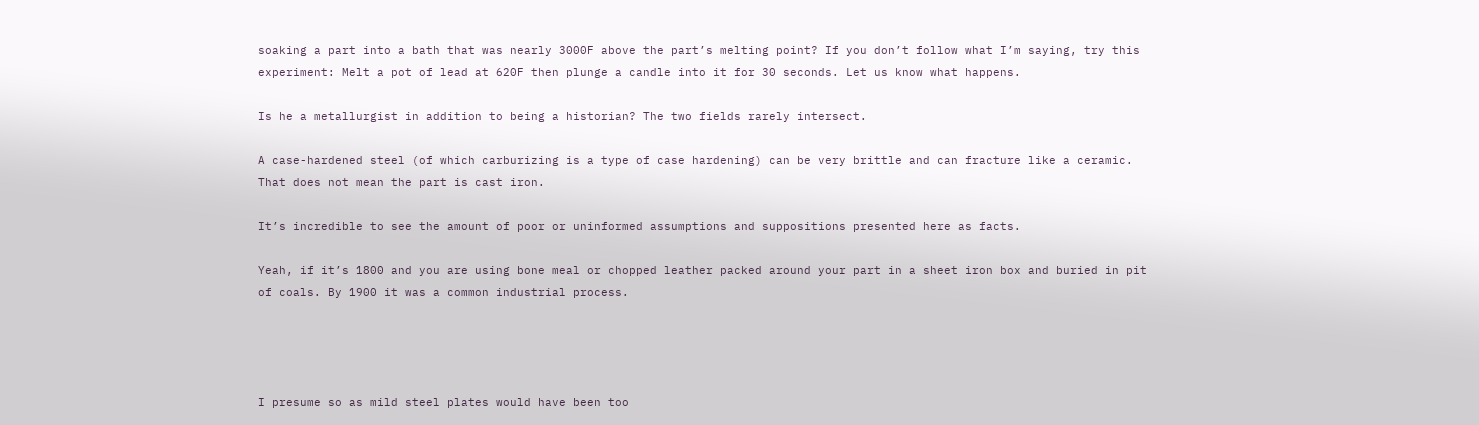soaking a part into a bath that was nearly 3000F above the part’s melting point? If you don’t follow what I’m saying, try this experiment: Melt a pot of lead at 620F then plunge a candle into it for 30 seconds. Let us know what happens.

Is he a metallurgist in addition to being a historian? The two fields rarely intersect.

A case-hardened steel (of which carburizing is a type of case hardening) can be very brittle and can fracture like a ceramic. That does not mean the part is cast iron.

It’s incredible to see the amount of poor or uninformed assumptions and suppositions presented here as facts.

Yeah, if it’s 1800 and you are using bone meal or chopped leather packed around your part in a sheet iron box and buried in pit of coals. By 1900 it was a common industrial process.




I presume so as mild steel plates would have been too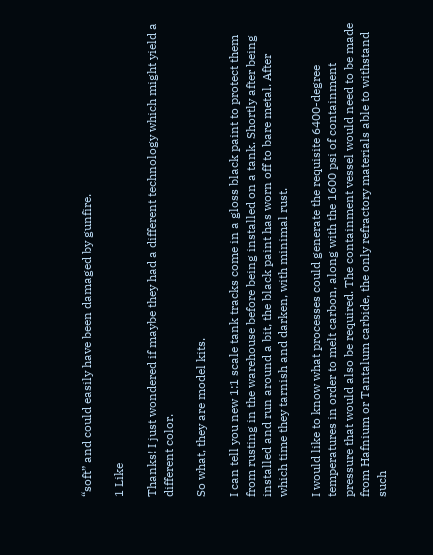“soft” and could easily have been damaged by gunfire.

1 Like

Thanks! I just wondered if maybe they had a different technology which might yield a different color.

So what, they are model kits.

I can tell you new 1:1 scale tank tracks come in a gloss black paint to protect them from rusting in the warehouse before being installed on a tank. Shortly after being installed and run around a bit, the black paint has worn off to bare metal. After which time they tarnish and darken, with minimal rust.

I would like to know what processes could generate the requisite 6400-degree temperatures in order to melt carbon, along with the 1600 psi of containment pressure that would also be required. The containment vessel would need to be made from Hafnium or Tantalum carbide, the only refractory materials able to withstand such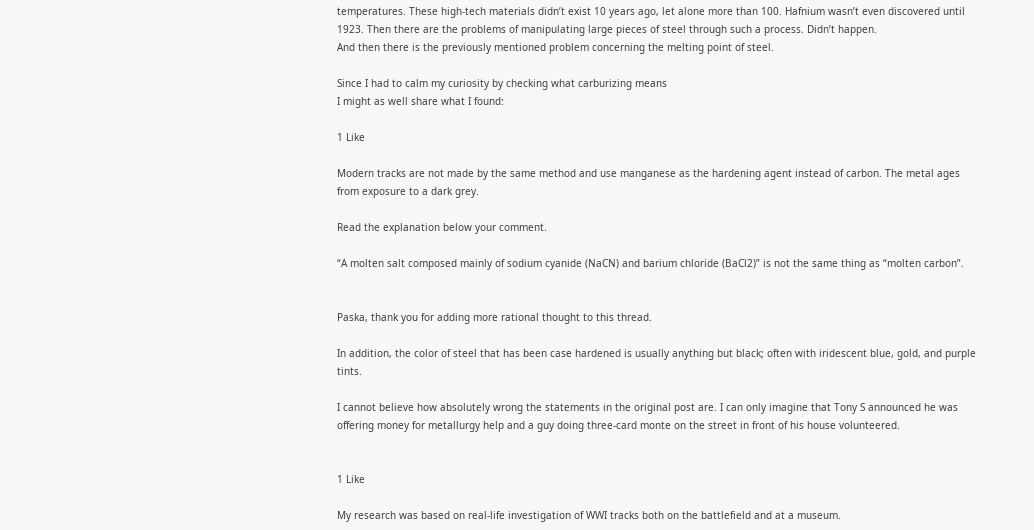temperatures. These high-tech materials didn’t exist 10 years ago, let alone more than 100. Hafnium wasn’t even discovered until 1923. Then there are the problems of manipulating large pieces of steel through such a process. Didn’t happen.
And then there is the previously mentioned problem concerning the melting point of steel.

Since I had to calm my curiosity by checking what carburizing means
I might as well share what I found:

1 Like

Modern tracks are not made by the same method and use manganese as the hardening agent instead of carbon. The metal ages from exposure to a dark grey.

Read the explanation below your comment.

“A molten salt composed mainly of sodium cyanide (NaCN) and barium chloride (BaCl2)” is not the same thing as “molten carbon”.


Paska, thank you for adding more rational thought to this thread.

In addition, the color of steel that has been case hardened is usually anything but black; often with iridescent blue, gold, and purple tints.

I cannot believe how absolutely wrong the statements in the original post are. I can only imagine that Tony S announced he was offering money for metallurgy help and a guy doing three-card monte on the street in front of his house volunteered.


1 Like

My research was based on real-life investigation of WWI tracks both on the battlefield and at a museum.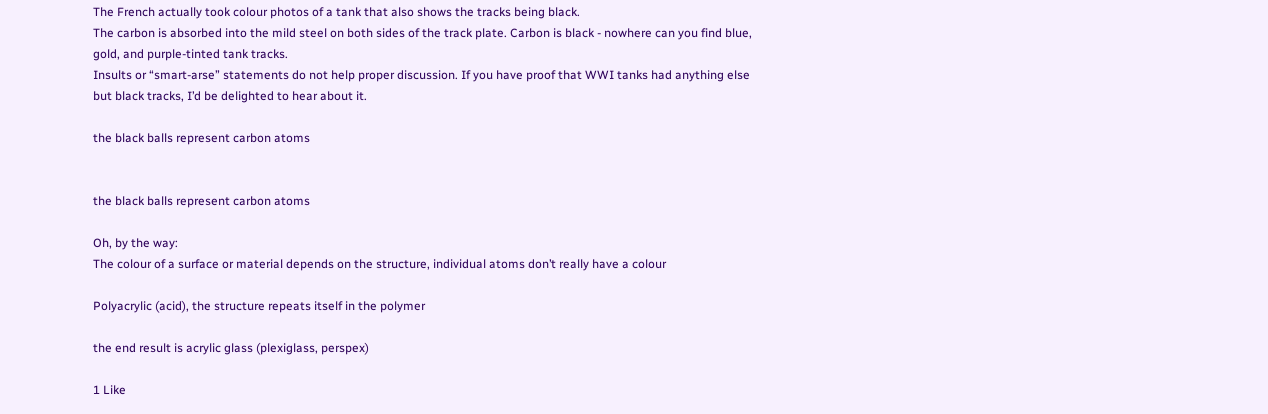The French actually took colour photos of a tank that also shows the tracks being black.
The carbon is absorbed into the mild steel on both sides of the track plate. Carbon is black - nowhere can you find blue, gold, and purple-tinted tank tracks.
Insults or “smart-arse” statements do not help proper discussion. If you have proof that WWI tanks had anything else but black tracks, I’d be delighted to hear about it.

the black balls represent carbon atoms


the black balls represent carbon atoms

Oh, by the way:
The colour of a surface or material depends on the structure, individual atoms don’t really have a colour

Polyacrylic (acid), the structure repeats itself in the polymer

the end result is acrylic glass (plexiglass, perspex)

1 Like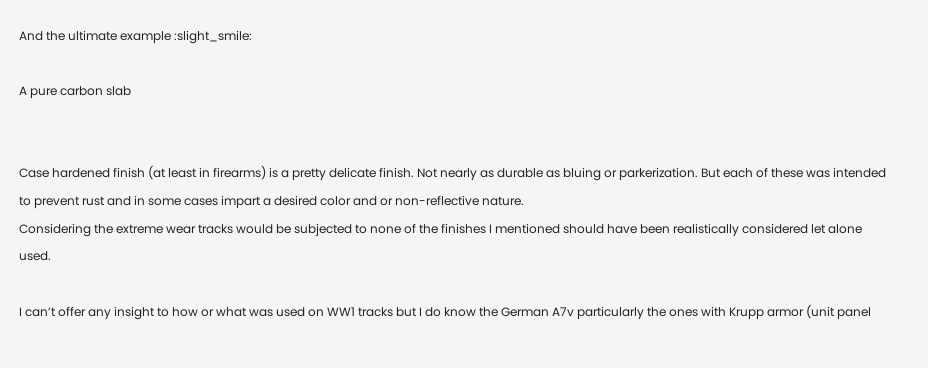And the ultimate example :slight_smile:

A pure carbon slab


Case hardened finish (at least in firearms) is a pretty delicate finish. Not nearly as durable as bluing or parkerization. But each of these was intended to prevent rust and in some cases impart a desired color and or non-reflective nature.
Considering the extreme wear tracks would be subjected to none of the finishes I mentioned should have been realistically considered let alone used.

I can’t offer any insight to how or what was used on WW1 tracks but I do know the German A7v particularly the ones with Krupp armor (unit panel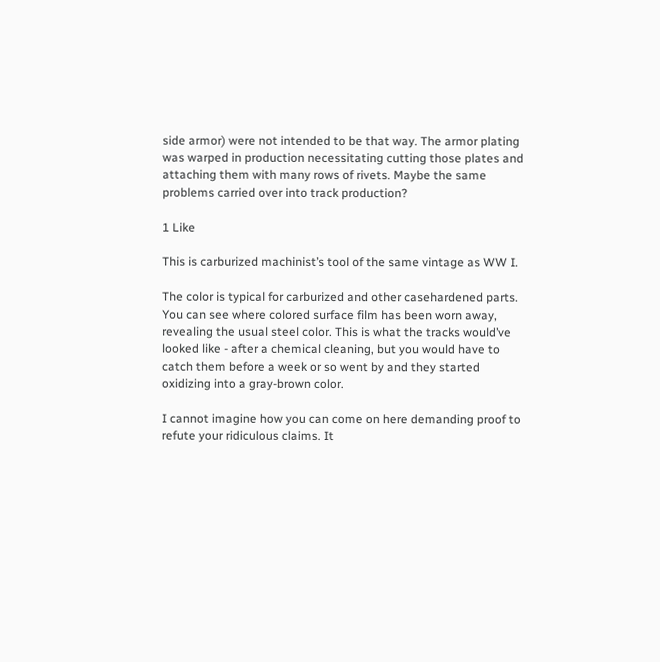side armor) were not intended to be that way. The armor plating was warped in production necessitating cutting those plates and attaching them with many rows of rivets. Maybe the same problems carried over into track production?

1 Like

This is carburized machinist’s tool of the same vintage as WW I.

The color is typical for carburized and other casehardened parts. You can see where colored surface film has been worn away, revealing the usual steel color. This is what the tracks would’ve looked like - after a chemical cleaning, but you would have to catch them before a week or so went by and they started oxidizing into a gray-brown color.

I cannot imagine how you can come on here demanding proof to refute your ridiculous claims. It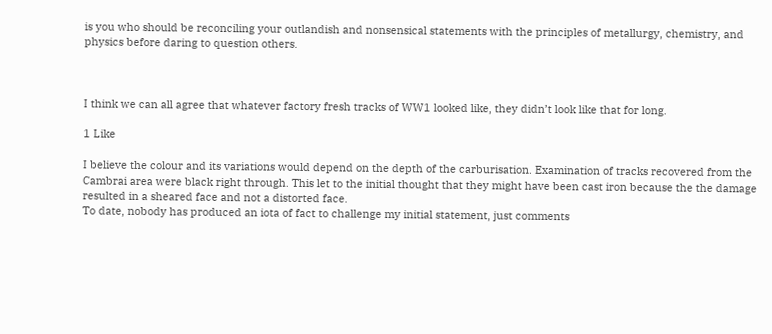is you who should be reconciling your outlandish and nonsensical statements with the principles of metallurgy, chemistry, and physics before daring to question others.



I think we can all agree that whatever factory fresh tracks of WW1 looked like, they didn’t look like that for long.

1 Like

I believe the colour and its variations would depend on the depth of the carburisation. Examination of tracks recovered from the Cambrai area were black right through. This let to the initial thought that they might have been cast iron because the the damage resulted in a sheared face and not a distorted face.
To date, nobody has produced an iota of fact to challenge my initial statement, just comments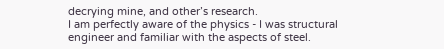decrying mine, and other’s research.
I am perfectly aware of the physics - I was structural engineer and familiar with the aspects of steel.